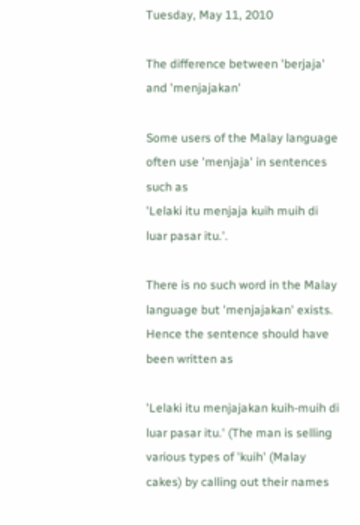Tuesday, May 11, 2010

The difference between 'berjaja' and 'menjajakan'

Some users of the Malay language often use 'menjaja' in sentences such as
'Lelaki itu menjaja kuih muih di luar pasar itu.'.

There is no such word in the Malay language but 'menjajakan' exists. Hence the sentence should have been written as

'Lelaki itu menjajakan kuih-muih di luar pasar itu.' (The man is selling various types of 'kuih' (Malay cakes) by calling out their names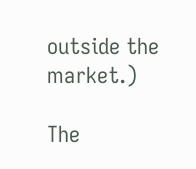outside the market.)

The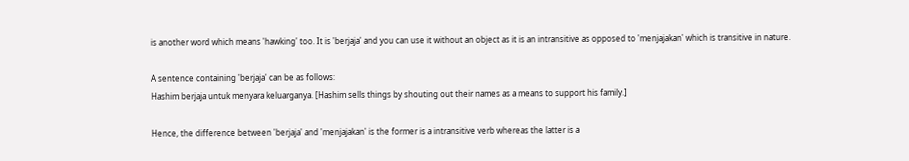is another word which means 'hawking' too. It is 'berjaja' and you can use it without an object as it is an intransitive as opposed to 'menjajakan' which is transitive in nature.

A sentence containing 'berjaja' can be as follows:
Hashim berjaja untuk menyara keluarganya. [Hashim sells things by shouting out their names as a means to support his family.]

Hence, the difference between 'berjaja' and 'menjajakan' is the former is a intransitive verb whereas the latter is a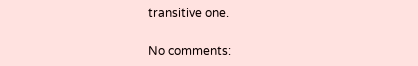transitive one.

No comments: